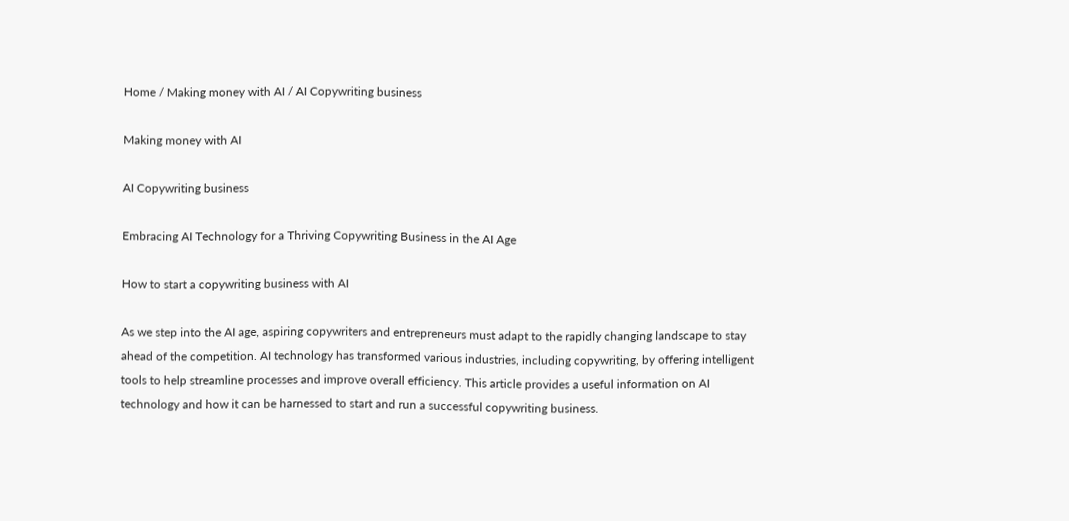Home / Making money with AI / AI Copywriting business

Making money with AI

AI Copywriting business

Embracing AI Technology for a Thriving Copywriting Business in the AI Age

How to start a copywriting business with AI

As we step into the AI age, aspiring copywriters and entrepreneurs must adapt to the rapidly changing landscape to stay ahead of the competition. AI technology has transformed various industries, including copywriting, by offering intelligent tools to help streamline processes and improve overall efficiency. This article provides a useful information on AI technology and how it can be harnessed to start and run a successful copywriting business.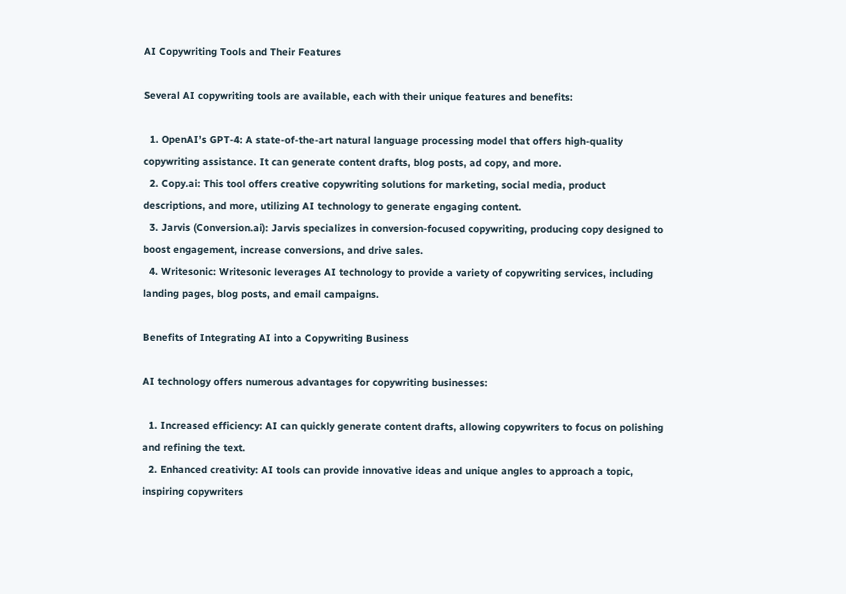AI Copywriting Tools and Their Features

Several AI copywriting tools are available, each with their unique features and benefits:

  1. OpenAI’s GPT-4: A state-of-the-art natural language processing model that offers high-quality copywriting assistance. It can generate content drafts, blog posts, ad copy, and more.
  2. Copy.ai: This tool offers creative copywriting solutions for marketing, social media, product descriptions, and more, utilizing AI technology to generate engaging content.
  3. Jarvis (Conversion.ai): Jarvis specializes in conversion-focused copywriting, producing copy designed to boost engagement, increase conversions, and drive sales.
  4. Writesonic: Writesonic leverages AI technology to provide a variety of copywriting services, including landing pages, blog posts, and email campaigns.

Benefits of Integrating AI into a Copywriting Business

AI technology offers numerous advantages for copywriting businesses:

  1. Increased efficiency: AI can quickly generate content drafts, allowing copywriters to focus on polishing and refining the text.
  2. Enhanced creativity: AI tools can provide innovative ideas and unique angles to approach a topic, inspiring copywriters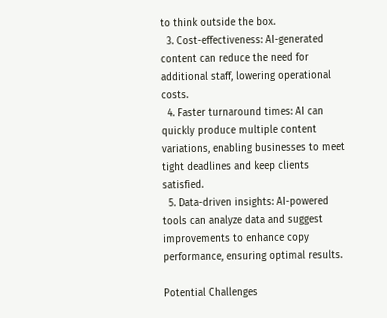to think outside the box.
  3. Cost-effectiveness: AI-generated content can reduce the need for additional staff, lowering operational costs.
  4. Faster turnaround times: AI can quickly produce multiple content variations, enabling businesses to meet tight deadlines and keep clients satisfied.
  5. Data-driven insights: AI-powered tools can analyze data and suggest improvements to enhance copy performance, ensuring optimal results.

Potential Challenges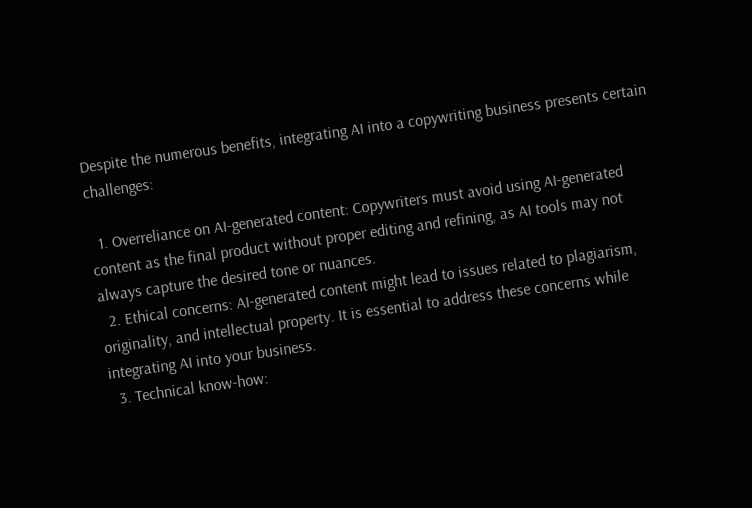Despite the numerous benefits, integrating AI into a copywriting business presents certain challenges:

  1. Overreliance on AI-generated content: Copywriters must avoid using AI-generated content as the final product without proper editing and refining, as AI tools may not always capture the desired tone or nuances.
  2. Ethical concerns: AI-generated content might lead to issues related to plagiarism, originality, and intellectual property. It is essential to address these concerns while integrating AI into your business.
  3. Technical know-how: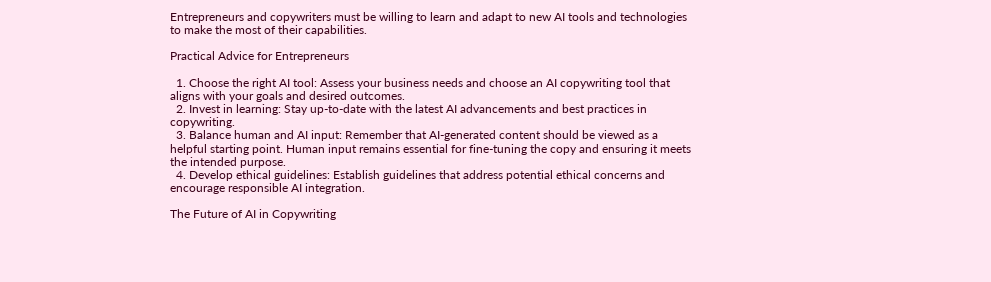Entrepreneurs and copywriters must be willing to learn and adapt to new AI tools and technologies to make the most of their capabilities.

Practical Advice for Entrepreneurs

  1. Choose the right AI tool: Assess your business needs and choose an AI copywriting tool that aligns with your goals and desired outcomes.
  2. Invest in learning: Stay up-to-date with the latest AI advancements and best practices in copywriting.
  3. Balance human and AI input: Remember that AI-generated content should be viewed as a helpful starting point. Human input remains essential for fine-tuning the copy and ensuring it meets the intended purpose.
  4. Develop ethical guidelines: Establish guidelines that address potential ethical concerns and encourage responsible AI integration.

The Future of AI in Copywriting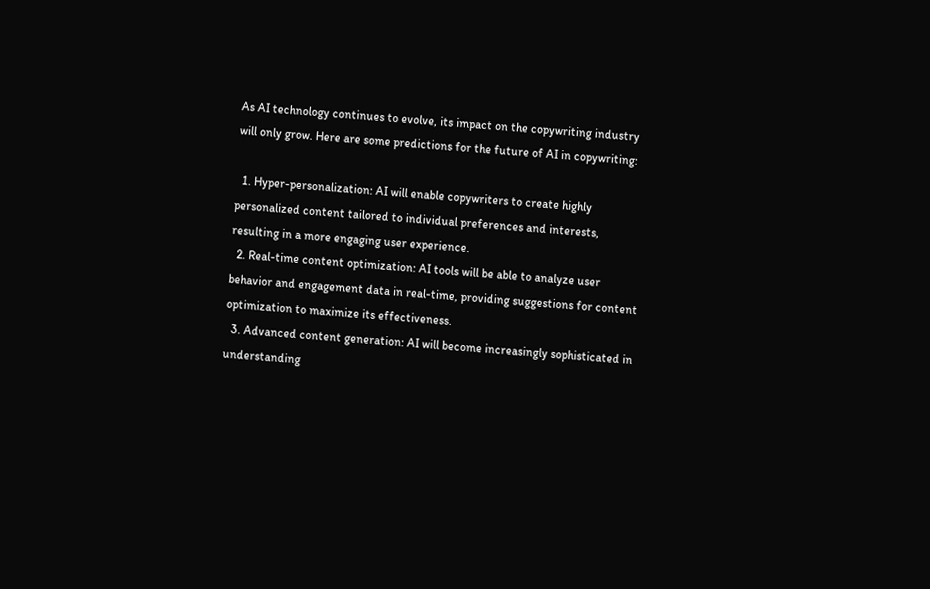As AI technology continues to evolve, its impact on the copywriting industry will only grow. Here are some predictions for the future of AI in copywriting:

  1. Hyper-personalization: AI will enable copywriters to create highly personalized content tailored to individual preferences and interests, resulting in a more engaging user experience.
  2. Real-time content optimization: AI tools will be able to analyze user behavior and engagement data in real-time, providing suggestions for content optimization to maximize its effectiveness.
  3. Advanced content generation: AI will become increasingly sophisticated in understanding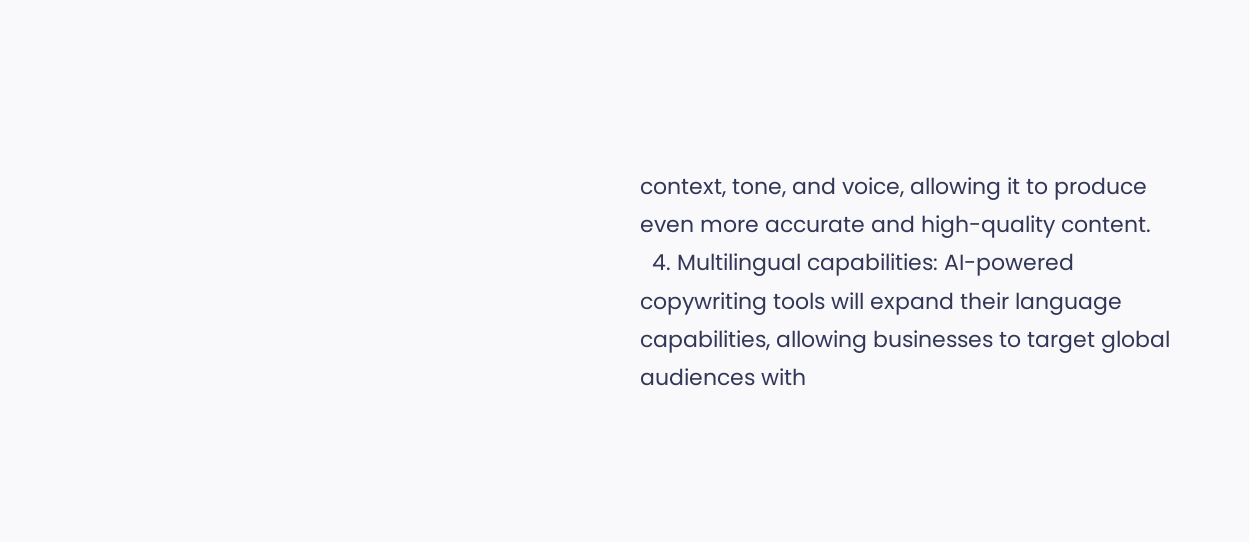context, tone, and voice, allowing it to produce even more accurate and high-quality content.
  4. Multilingual capabilities: AI-powered copywriting tools will expand their language capabilities, allowing businesses to target global audiences with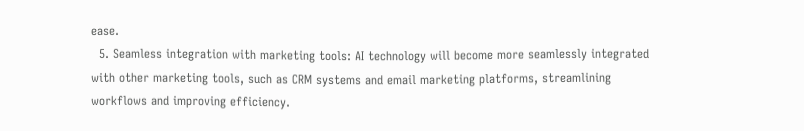ease.
  5. Seamless integration with marketing tools: AI technology will become more seamlessly integrated with other marketing tools, such as CRM systems and email marketing platforms, streamlining workflows and improving efficiency.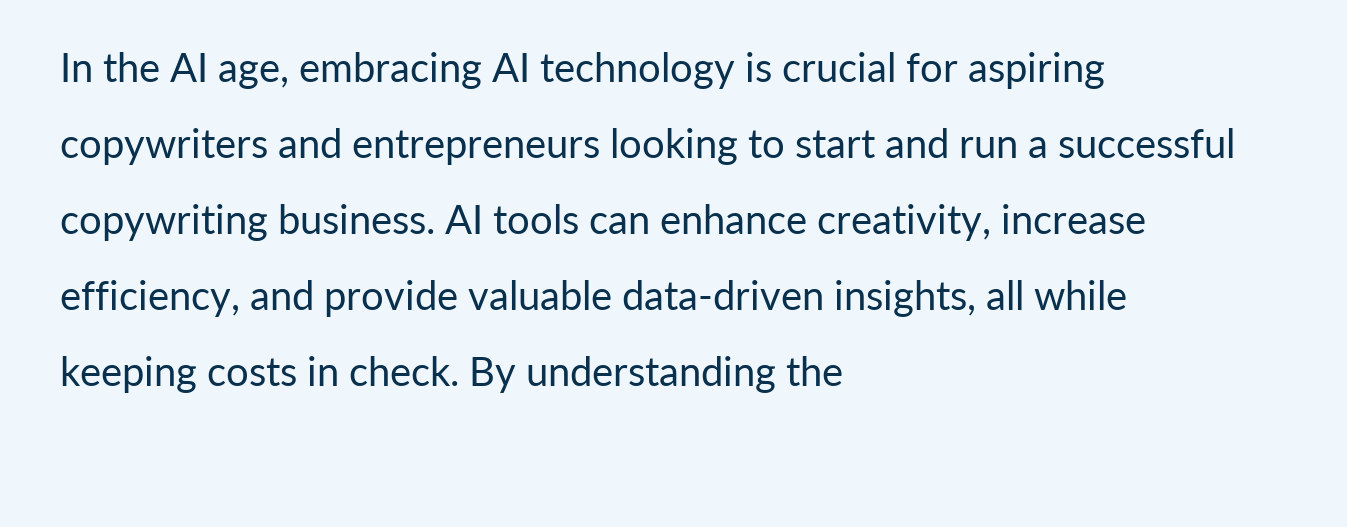In the AI age, embracing AI technology is crucial for aspiring copywriters and entrepreneurs looking to start and run a successful copywriting business. AI tools can enhance creativity, increase efficiency, and provide valuable data-driven insights, all while keeping costs in check. By understanding the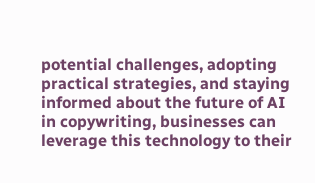potential challenges, adopting practical strategies, and staying informed about the future of AI in copywriting, businesses can leverage this technology to their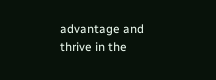advantage and thrive in the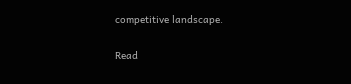competitive landscape.

Read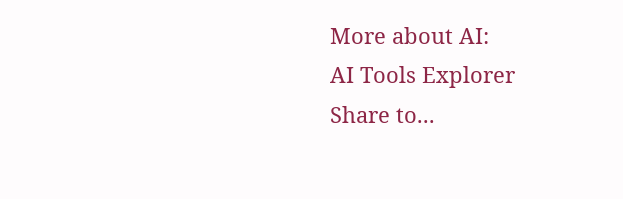More about AI:
AI Tools Explorer
Share to...